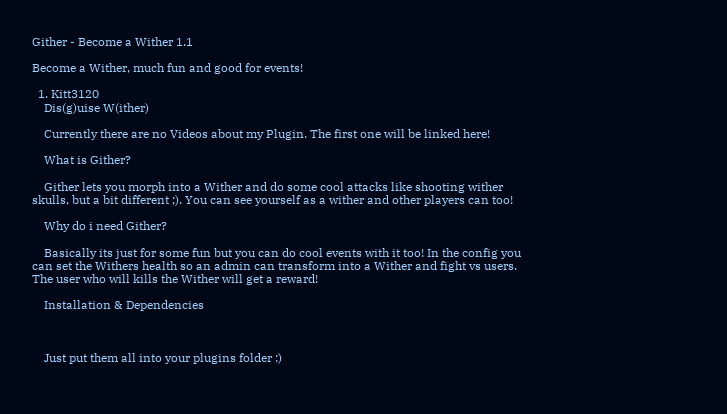Gither - Become a Wither 1.1

Become a Wither, much fun and good for events!

  1. Kitt3120
    Dis(g)uise W(ither)

    Currently there are no Videos about my Plugin. The first one will be linked here!

    What is Gither?

    Gither lets you morph into a Wither and do some cool attacks like shooting wither skulls, but a bit different ;). You can see yourself as a wither and other players can too!

    Why do i need Gither?

    Basically its just for some fun but you can do cool events with it too! In the config you can set the Withers health so an admin can transform into a Wither and fight vs users. The user who will kills the Wither will get a reward!

    Installation & Dependencies



    Just put them all into your plugins folder :)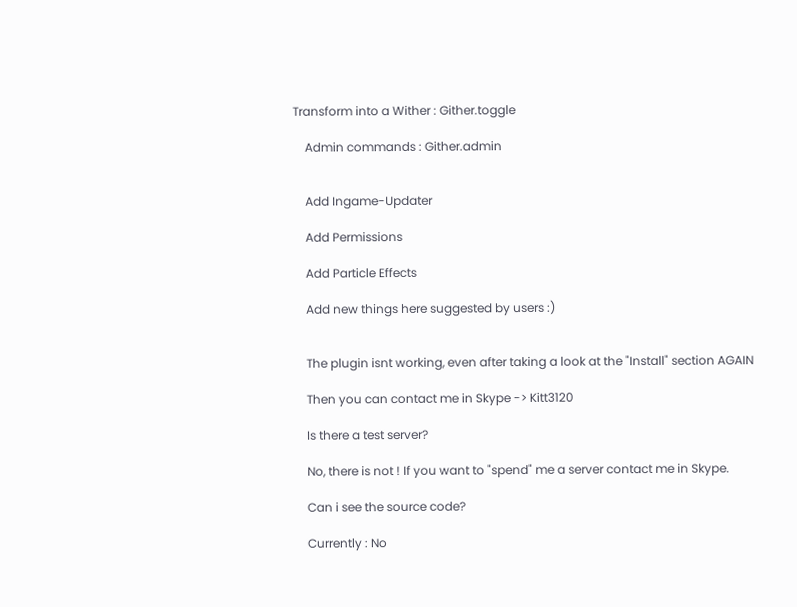Transform into a Wither : Gither.toggle

    Admin commands : Gither.admin


    Add Ingame-Updater

    Add Permissions

    Add Particle Effects

    Add new things here suggested by users :)


    The plugin isnt working, even after taking a look at the "Install" section AGAIN

    Then you can contact me in Skype -> Kitt3120

    Is there a test server?

    No, there is not ! If you want to "spend" me a server contact me in Skype.

    Can i see the source code?

    Currently : No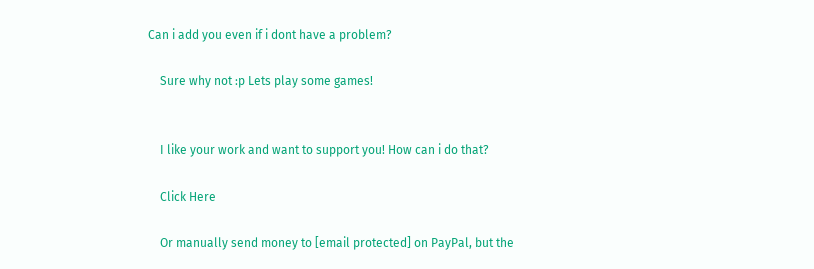Can i add you even if i dont have a problem?

    Sure why not :p Lets play some games!


    I like your work and want to support you! How can i do that?

    Click Here

    Or manually send money to [email protected] on PayPal, but the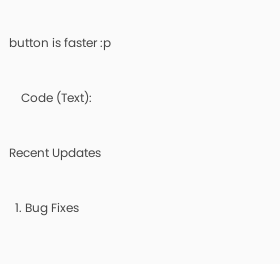button is faster :p

    Code (Text):

Recent Updates

  1. Bug Fixes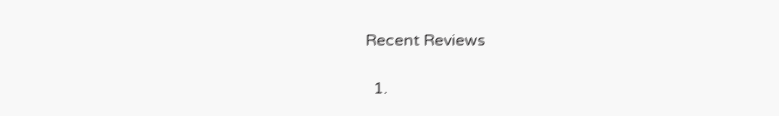Recent Reviews

  1.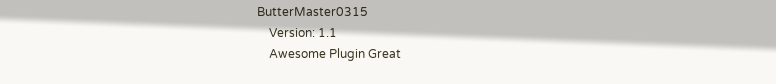ButterMaster0315
    Version: 1.1
    Awesome Plugin Great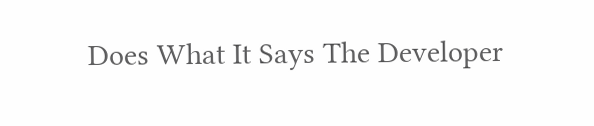Does What It Says The Developer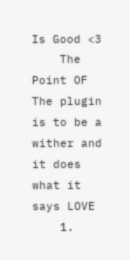Is Good <3
    The Point OF The plugin is to be a wither and it does what it says LOVE
    1.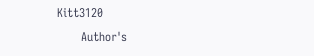Kitt3120
      Author's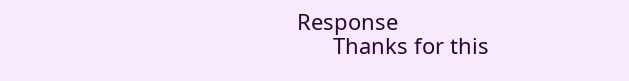Response
      Thanks for this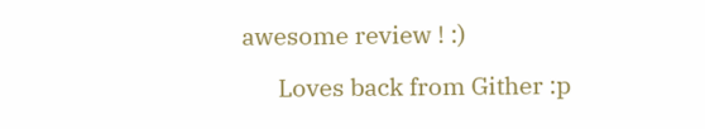awesome review ! :)

      Loves back from Gither :p